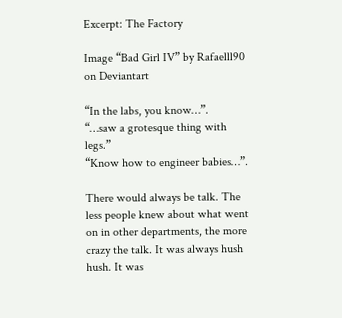Excerpt: The Factory

Image “Bad Girl IV” by Rafaelll90 on Deviantart

“In the labs, you know…”.
“…saw a grotesque thing with legs.”
“Know how to engineer babies…”.

There would always be talk. The less people knew about what went on in other departments, the more crazy the talk. It was always hush hush. It was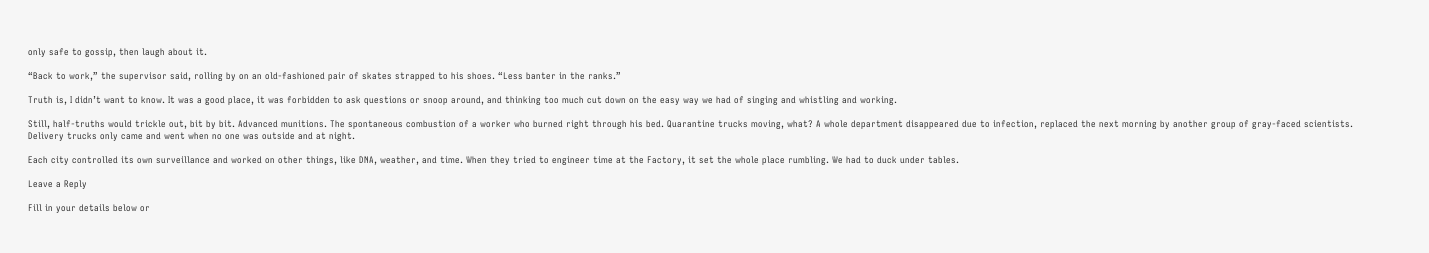only safe to gossip, then laugh about it.

“Back to work,” the supervisor said, rolling by on an old-fashioned pair of skates strapped to his shoes. “Less banter in the ranks.”

Truth is, I didn’t want to know. It was a good place, it was forbidden to ask questions or snoop around, and thinking too much cut down on the easy way we had of singing and whistling and working.

Still, half-truths would trickle out, bit by bit. Advanced munitions. The spontaneous combustion of a worker who burned right through his bed. Quarantine trucks moving, what? A whole department disappeared due to infection, replaced the next morning by another group of gray-faced scientists. Delivery trucks only came and went when no one was outside and at night.

Each city controlled its own surveillance and worked on other things, like DNA, weather, and time. When they tried to engineer time at the Factory, it set the whole place rumbling. We had to duck under tables.

Leave a Reply

Fill in your details below or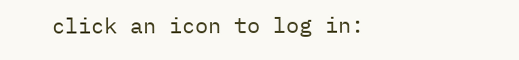click an icon to log in: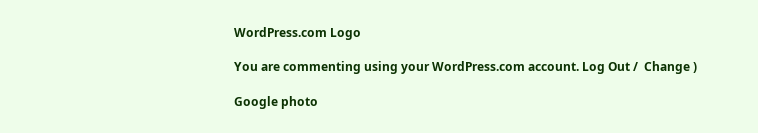WordPress.com Logo

You are commenting using your WordPress.com account. Log Out /  Change )

Google photo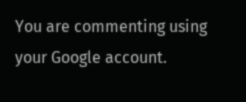You are commenting using your Google account.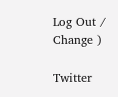Log Out /  Change )

Twitter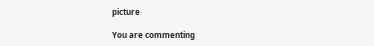picture

You are commenting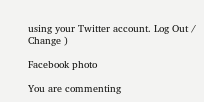using your Twitter account. Log Out /  Change )

Facebook photo

You are commenting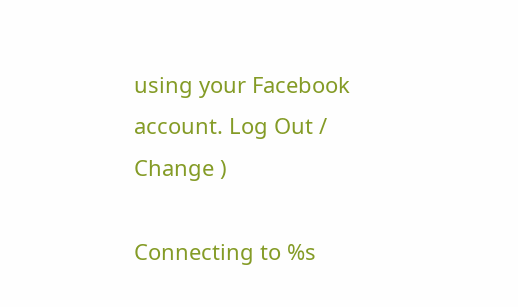using your Facebook account. Log Out /  Change )

Connecting to %s